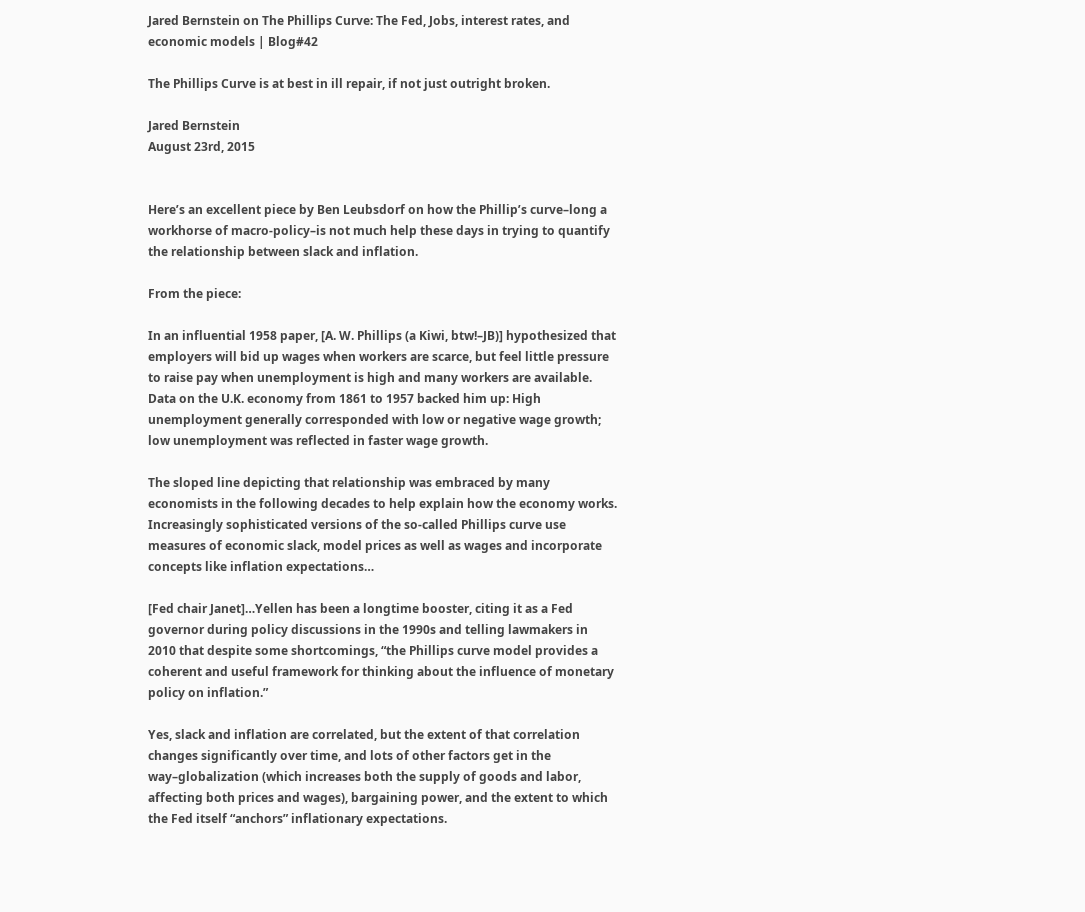Jared Bernstein on The Phillips Curve: The Fed, Jobs, interest rates, and economic models | Blog#42

The Phillips Curve is at best in ill repair, if not just outright broken.

Jared Bernstein
August 23rd, 2015


Here’s an excellent piece by Ben Leubsdorf on how the Phillip’s curve–long a workhorse of macro-policy–is not much help these days in trying to quantify the relationship between slack and inflation.

From the piece:

In an influential 1958 paper, [A. W. Phillips (a Kiwi, btw!–JB)] hypothesized that employers will bid up wages when workers are scarce, but feel little pressure to raise pay when unemployment is high and many workers are available. Data on the U.K. economy from 1861 to 1957 backed him up: High unemployment generally corresponded with low or negative wage growth; low unemployment was reflected in faster wage growth.

The sloped line depicting that relationship was embraced by many economists in the following decades to help explain how the economy works. Increasingly sophisticated versions of the so-called Phillips curve use measures of economic slack, model prices as well as wages and incorporate concepts like inflation expectations…

[Fed chair Janet]…Yellen has been a longtime booster, citing it as a Fed governor during policy discussions in the 1990s and telling lawmakers in 2010 that despite some shortcomings, “the Phillips curve model provides a coherent and useful framework for thinking about the influence of monetary policy on inflation.”

Yes, slack and inflation are correlated, but the extent of that correlation changes significantly over time, and lots of other factors get in the way–globalization (which increases both the supply of goods and labor, affecting both prices and wages), bargaining power, and the extent to which the Fed itself “anchors” inflationary expectations.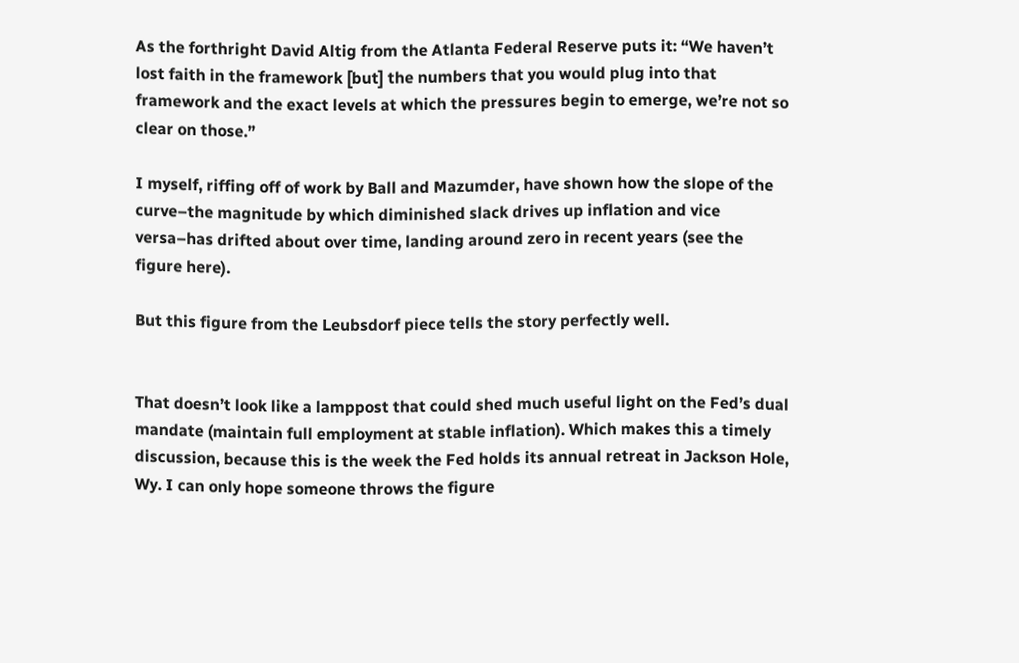As the forthright David Altig from the Atlanta Federal Reserve puts it: “We haven’t lost faith in the framework [but] the numbers that you would plug into that framework and the exact levels at which the pressures begin to emerge, we’re not so clear on those.”

I myself, riffing off of work by Ball and Mazumder, have shown how the slope of the curve–the magnitude by which diminished slack drives up inflation and vice versa–has drifted about over time, landing around zero in recent years (see the figure here).

But this figure from the Leubsdorf piece tells the story perfectly well.


That doesn’t look like a lamppost that could shed much useful light on the Fed’s dual mandate (maintain full employment at stable inflation). Which makes this a timely discussion, because this is the week the Fed holds its annual retreat in Jackson Hole, Wy. I can only hope someone throws the figure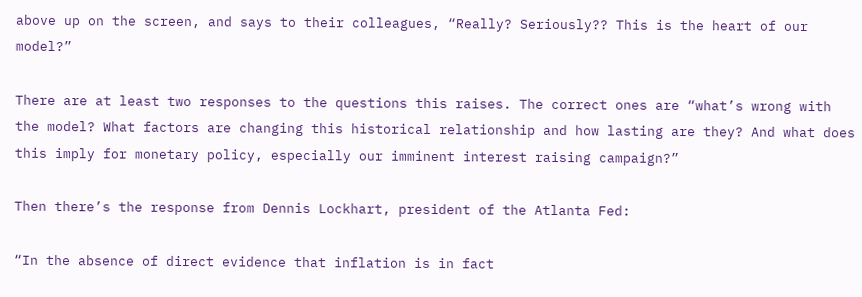above up on the screen, and says to their colleagues, “Really? Seriously?? This is the heart of our model?”

There are at least two responses to the questions this raises. The correct ones are “what’s wrong with the model? What factors are changing this historical relationship and how lasting are they? And what does this imply for monetary policy, especially our imminent interest raising campaign?”

Then there’s the response from Dennis Lockhart, president of the Atlanta Fed:

“In the absence of direct evidence that inflation is in fact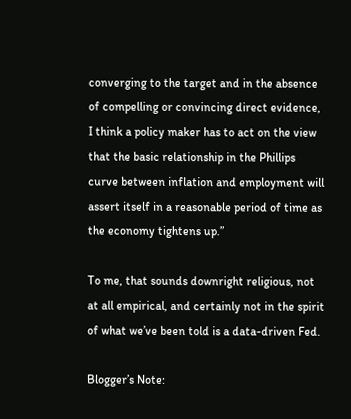converging to the target and in the absence of compelling or convincing direct evidence, I think a policy maker has to act on the view that the basic relationship in the Phillips curve between inflation and employment will assert itself in a reasonable period of time as the economy tightens up.”

To me, that sounds downright religious, not at all empirical, and certainly not in the spirit of what we’ve been told is a data-driven Fed.

Blogger’s Note: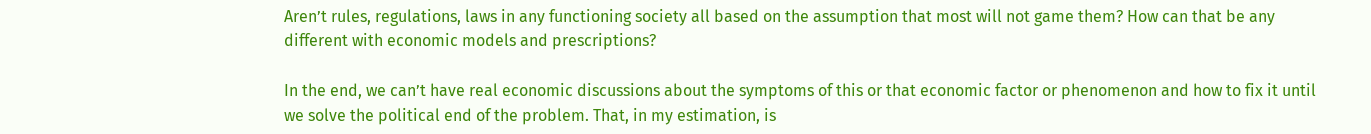Aren’t rules, regulations, laws in any functioning society all based on the assumption that most will not game them? How can that be any different with economic models and prescriptions?

In the end, we can’t have real economic discussions about the symptoms of this or that economic factor or phenomenon and how to fix it until we solve the political end of the problem. That, in my estimation, is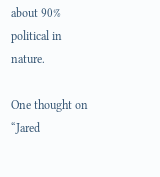about 90% political in nature.

One thought on “Jared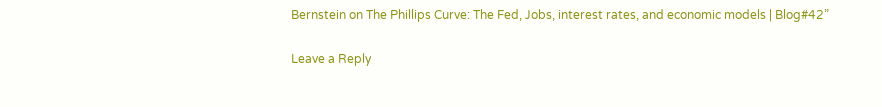Bernstein on The Phillips Curve: The Fed, Jobs, interest rates, and economic models | Blog#42”

Leave a Reply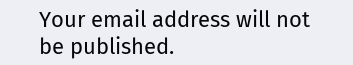Your email address will not be published.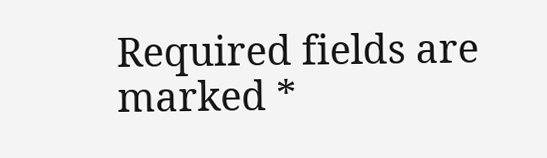Required fields are marked *